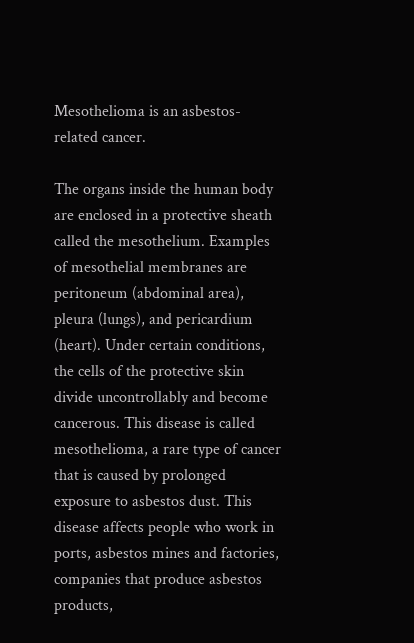Mesothelioma is an asbestos-related cancer.

The organs inside the human body are enclosed in a protective sheath called the mesothelium. Examples of mesothelial membranes are peritoneum (abdominal area), pleura (lungs), and pericardium (heart). Under certain conditions, the cells of the protective skin divide uncontrollably and become cancerous. This disease is called mesothelioma, a rare type of cancer that is caused by prolonged exposure to asbestos dust. This disease affects people who work in ports, asbestos mines and factories, companies that produce asbestos products,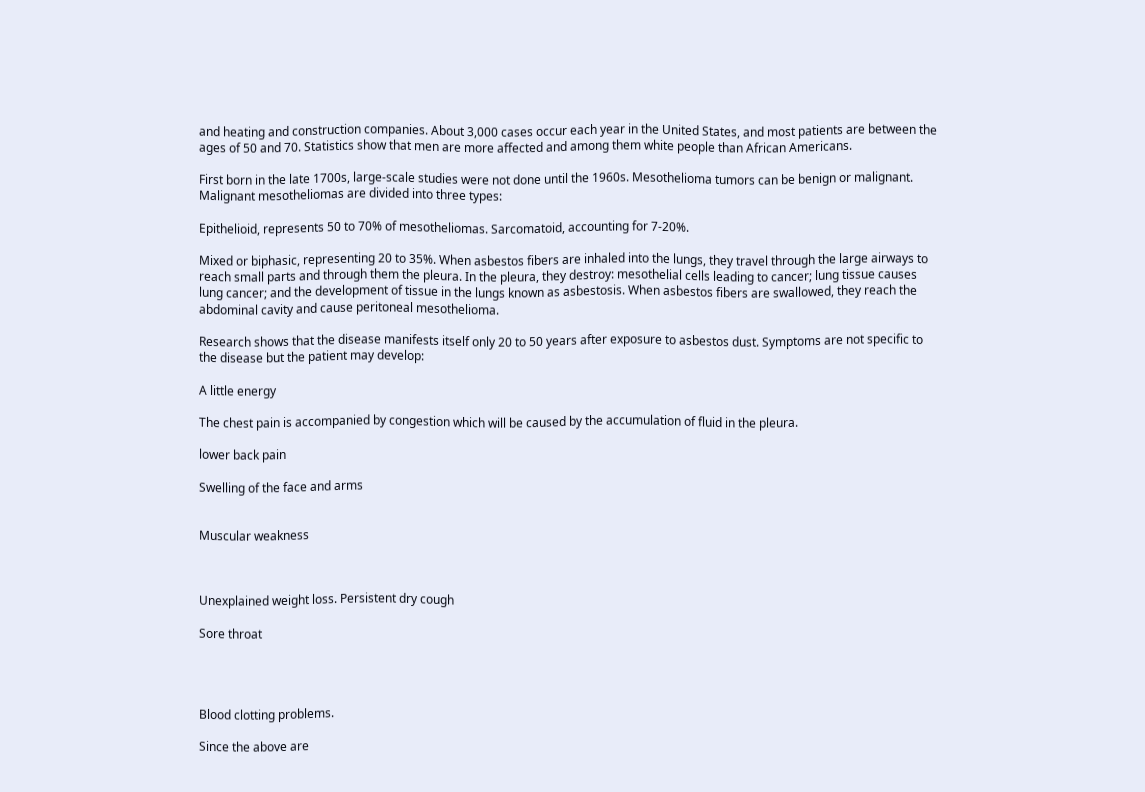and heating and construction companies. About 3,000 cases occur each year in the United States, and most patients are between the ages of 50 and 70. Statistics show that men are more affected and among them white people than African Americans.

First born in the late 1700s, large-scale studies were not done until the 1960s. Mesothelioma tumors can be benign or malignant. Malignant mesotheliomas are divided into three types:

Epithelioid, represents 50 to 70% of mesotheliomas. Sarcomatoid, accounting for 7-20%.

Mixed or biphasic, representing 20 to 35%. When asbestos fibers are inhaled into the lungs, they travel through the large airways to reach small parts and through them the pleura. In the pleura, they destroy: mesothelial cells leading to cancer; lung tissue causes lung cancer; and the development of tissue in the lungs known as asbestosis. When asbestos fibers are swallowed, they reach the abdominal cavity and cause peritoneal mesothelioma.

Research shows that the disease manifests itself only 20 to 50 years after exposure to asbestos dust. Symptoms are not specific to the disease but the patient may develop:

A little energy

The chest pain is accompanied by congestion which will be caused by the accumulation of fluid in the pleura.

lower back pain

Swelling of the face and arms


Muscular weakness



Unexplained weight loss. Persistent dry cough

Sore throat




Blood clotting problems.

Since the above are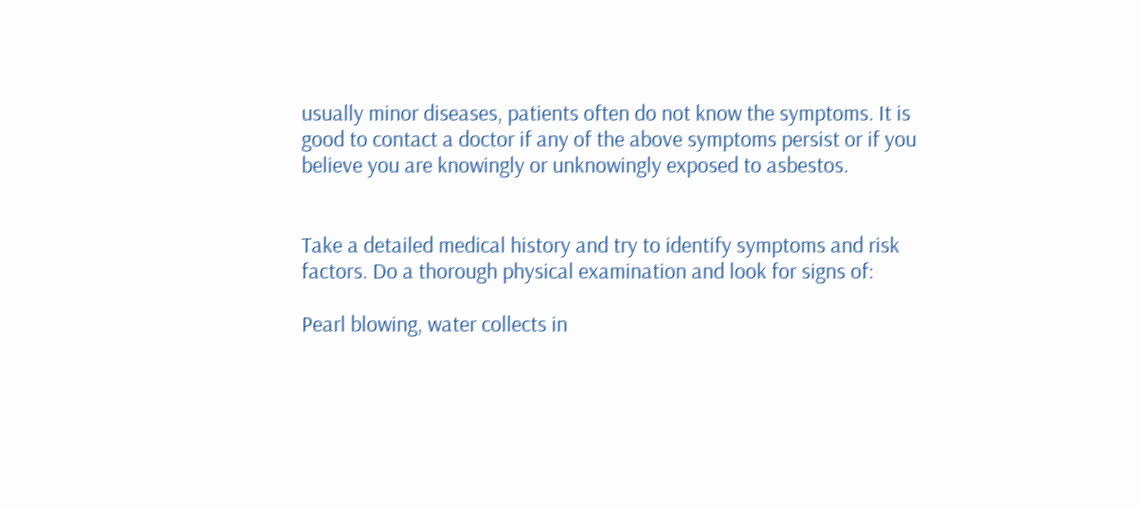usually minor diseases, patients often do not know the symptoms. It is good to contact a doctor if any of the above symptoms persist or if you believe you are knowingly or unknowingly exposed to asbestos.


Take a detailed medical history and try to identify symptoms and risk factors. Do a thorough physical examination and look for signs of:

Pearl blowing, water collects in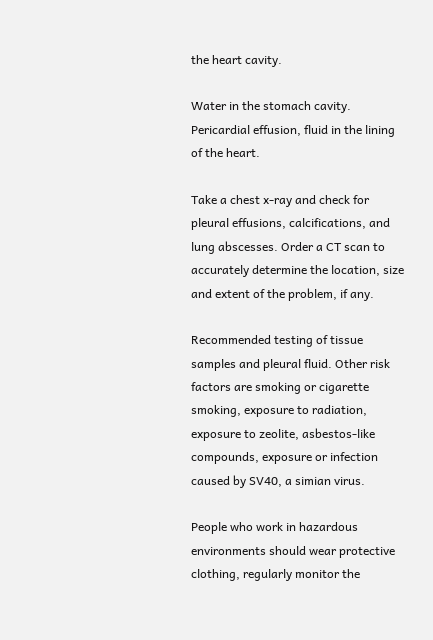the heart cavity.

Water in the stomach cavity. Pericardial effusion, fluid in the lining of the heart.

Take a chest x-ray and check for pleural effusions, calcifications, and lung abscesses. Order a CT scan to accurately determine the location, size and extent of the problem, if any.

Recommended testing of tissue samples and pleural fluid. Other risk factors are smoking or cigarette smoking, exposure to radiation, exposure to zeolite, asbestos-like compounds, exposure or infection caused by SV40, a simian virus.

People who work in hazardous environments should wear protective clothing, regularly monitor the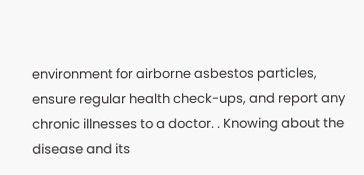environment for airborne asbestos particles, ensure regular health check-ups, and report any chronic illnesses to a doctor. . Knowing about the disease and its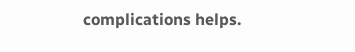complications helps.